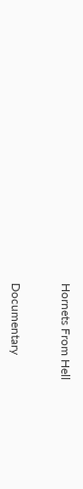Hornets From Hell


Documentary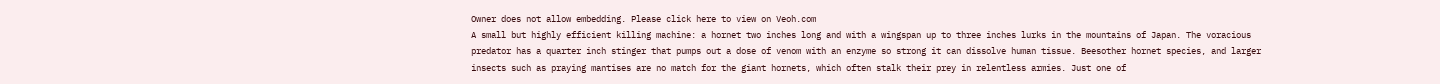Owner does not allow embedding. Please click here to view on Veoh.com
A small but highly efficient killing machine: a hornet two inches long and with a wingspan up to three inches lurks in the mountains of Japan. The voracious predator has a quarter inch stinger that pumps out a dose of venom with an enzyme so strong it can dissolve human tissue. Beesother hornet species, and larger insects such as praying mantises are no match for the giant hornets, which often stalk their prey in relentless armies. Just one of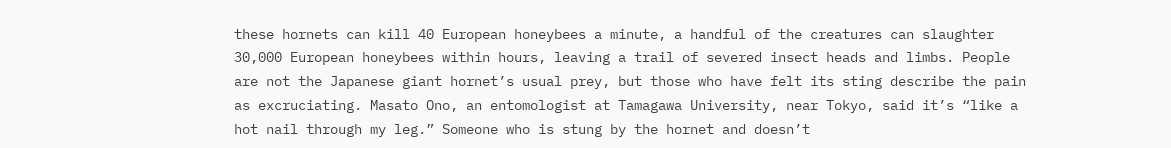these hornets can kill 40 European honeybees a minute, a handful of the creatures can slaughter 30,000 European honeybees within hours, leaving a trail of severed insect heads and limbs. People are not the Japanese giant hornet’s usual prey, but those who have felt its sting describe the pain as excruciating. Masato Ono, an entomologist at Tamagawa University, near Tokyo, said it’s “like a hot nail through my leg.” Someone who is stung by the hornet and doesn’t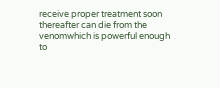receive proper treatment soon thereafter can die from the venomwhich is powerful enough to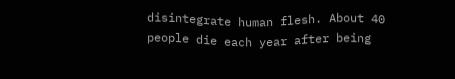disintegrate human flesh. About 40 people die each year after being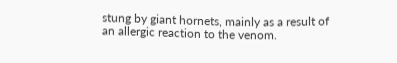stung by giant hornets, mainly as a result of an allergic reaction to the venom.